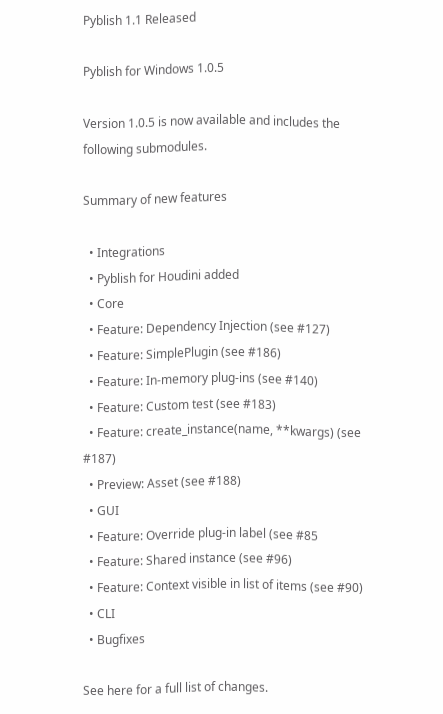Pyblish 1.1 Released

Pyblish for Windows 1.0.5

Version 1.0.5 is now available and includes the following submodules.

Summary of new features

  • Integrations
  • Pyblish for Houdini added
  • Core
  • Feature: Dependency Injection (see #127)
  • Feature: SimplePlugin (see #186)
  • Feature: In-memory plug-ins (see #140)
  • Feature: Custom test (see #183)
  • Feature: create_instance(name, **kwargs) (see #187)
  • Preview: Asset (see #188)
  • GUI
  • Feature: Override plug-in label (see #85
  • Feature: Shared instance (see #96)
  • Feature: Context visible in list of items (see #90)
  • CLI
  • Bugfixes

See here for a full list of changes.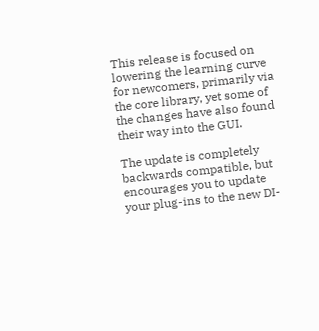This release is focused on lowering the learning curve for newcomers, primarily via the core library, yet some of the changes have also found their way into the GUI.

The update is completely backwards compatible, but encourages you to update your plug-ins to the new DI-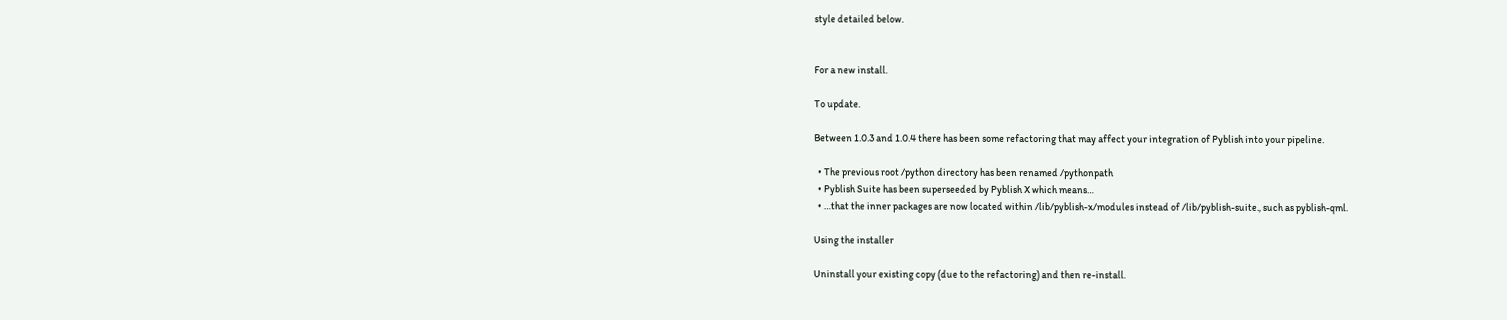style detailed below.


For a new install.

To update.

Between 1.0.3 and 1.0.4 there has been some refactoring that may affect your integration of Pyblish into your pipeline.

  • The previous root /python directory has been renamed /pythonpath
  • Pyblish Suite has been superseeded by Pyblish X which means…
  • …that the inner packages are now located within /lib/pyblish-x/modules instead of /lib/pyblish-suite., such as pyblish-qml.

Using the installer

Uninstall your existing copy (due to the refactoring) and then re-install.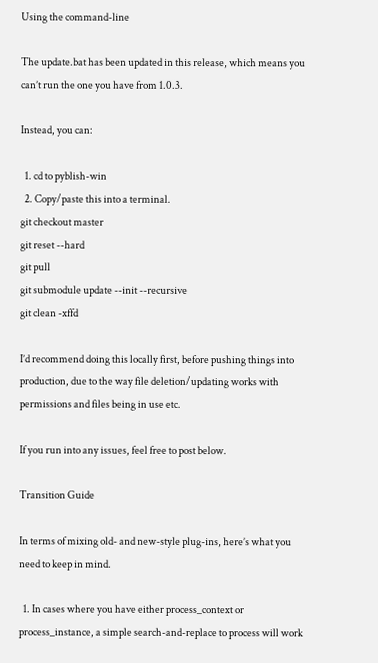Using the command-line

The update.bat has been updated in this release, which means you can’t run the one you have from 1.0.3.

Instead, you can:

  1. cd to pyblish-win
  2. Copy/paste this into a terminal.
git checkout master
git reset --hard
git pull
git submodule update --init --recursive
git clean -xffd

I’d recommend doing this locally first, before pushing things into production, due to the way file deletion/updating works with permissions and files being in use etc.

If you run into any issues, feel free to post below.

Transition Guide

In terms of mixing old- and new-style plug-ins, here’s what you need to keep in mind.

  1. In cases where you have either process_context or process_instance, a simple search-and-replace to process will work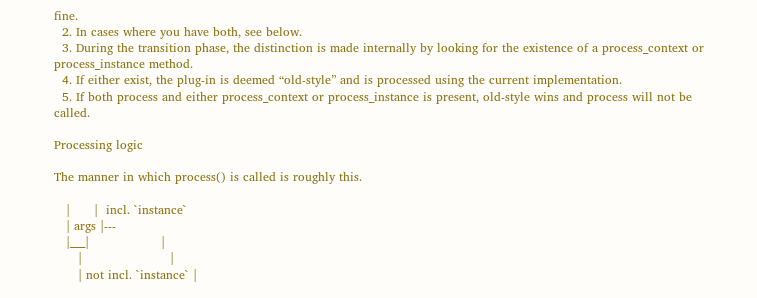fine.
  2. In cases where you have both, see below.
  3. During the transition phase, the distinction is made internally by looking for the existence of a process_context or process_instance method.
  4. If either exist, the plug-in is deemed “old-style” and is processed using the current implementation.
  5. If both process and either process_context or process_instance is present, old-style wins and process will not be called.

Processing logic

The manner in which process() is called is roughly this.

   |      |  incl. `instance`
   | args |---
   |___|                  |
      |                      |
      | not incl. `instance` |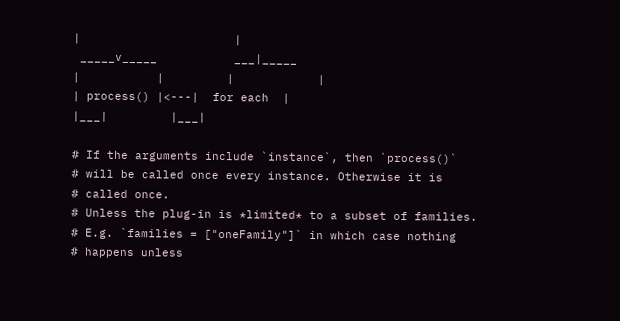|                      |
 _____v_____           ___|_____
|           |         |            |
| process() |<---|  for each  |
|___|         |___|

# If the arguments include `instance`, then `process()`
# will be called once every instance. Otherwise it is
# called once.
# Unless the plug-in is *limited* to a subset of families.
# E.g. `families = ["oneFamily"]` in which case nothing
# happens unless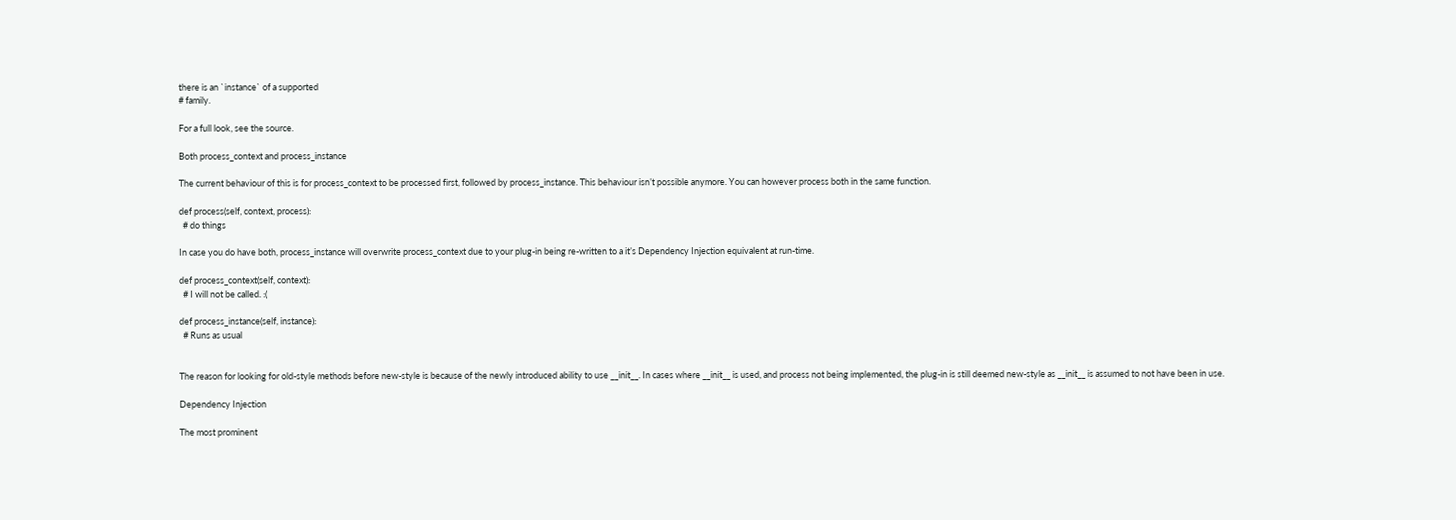there is an `instance` of a supported
# family.

For a full look, see the source.

Both process_context and process_instance

The current behaviour of this is for process_context to be processed first, followed by process_instance. This behaviour isn’t possible anymore. You can however process both in the same function.

def process(self, context, process):
  # do things

In case you do have both, process_instance will overwrite process_context due to your plug-in being re-written to a it’s Dependency Injection equivalent at run-time.

def process_context(self, context):
  # I will not be called. :(

def process_instance(self, instance):
  # Runs as usual


The reason for looking for old-style methods before new-style is because of the newly introduced ability to use __init__. In cases where __init__ is used, and process not being implemented, the plug-in is still deemed new-style as __init__ is assumed to not have been in use.

Dependency Injection

The most prominent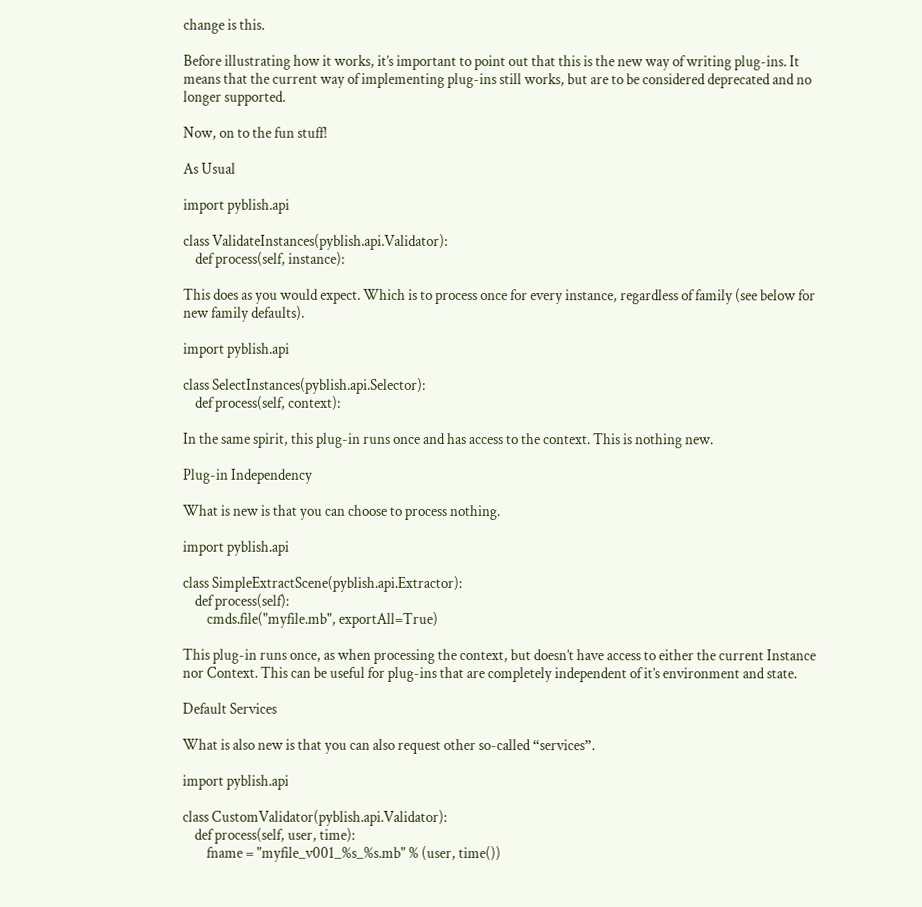change is this.

Before illustrating how it works, it’s important to point out that this is the new way of writing plug-ins. It means that the current way of implementing plug-ins still works, but are to be considered deprecated and no longer supported.

Now, on to the fun stuff!

As Usual

import pyblish.api

class ValidateInstances(pyblish.api.Validator):
    def process(self, instance):

This does as you would expect. Which is to process once for every instance, regardless of family (see below for new family defaults).

import pyblish.api

class SelectInstances(pyblish.api.Selector):
    def process(self, context):

In the same spirit, this plug-in runs once and has access to the context. This is nothing new.

Plug-in Independency

What is new is that you can choose to process nothing.

import pyblish.api

class SimpleExtractScene(pyblish.api.Extractor):
    def process(self):
        cmds.file("myfile.mb", exportAll=True)

This plug-in runs once, as when processing the context, but doesn’t have access to either the current Instance nor Context. This can be useful for plug-ins that are completely independent of it’s environment and state.

Default Services

What is also new is that you can also request other so-called “services”.

import pyblish.api

class CustomValidator(pyblish.api.Validator):
    def process(self, user, time):
        fname = "myfile_v001_%s_%s.mb" % (user, time())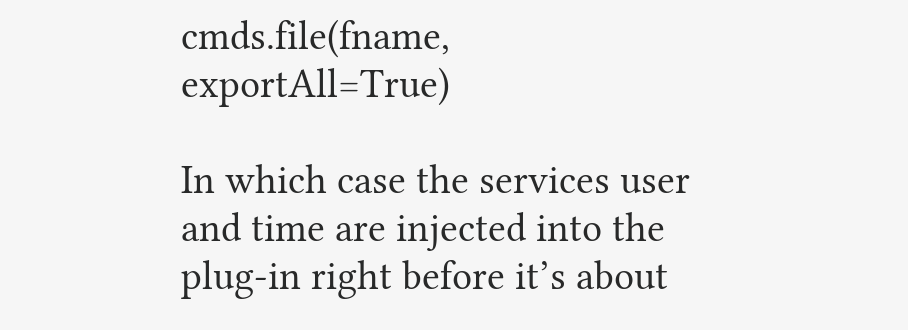cmds.file(fname, exportAll=True)

In which case the services user and time are injected into the plug-in right before it’s about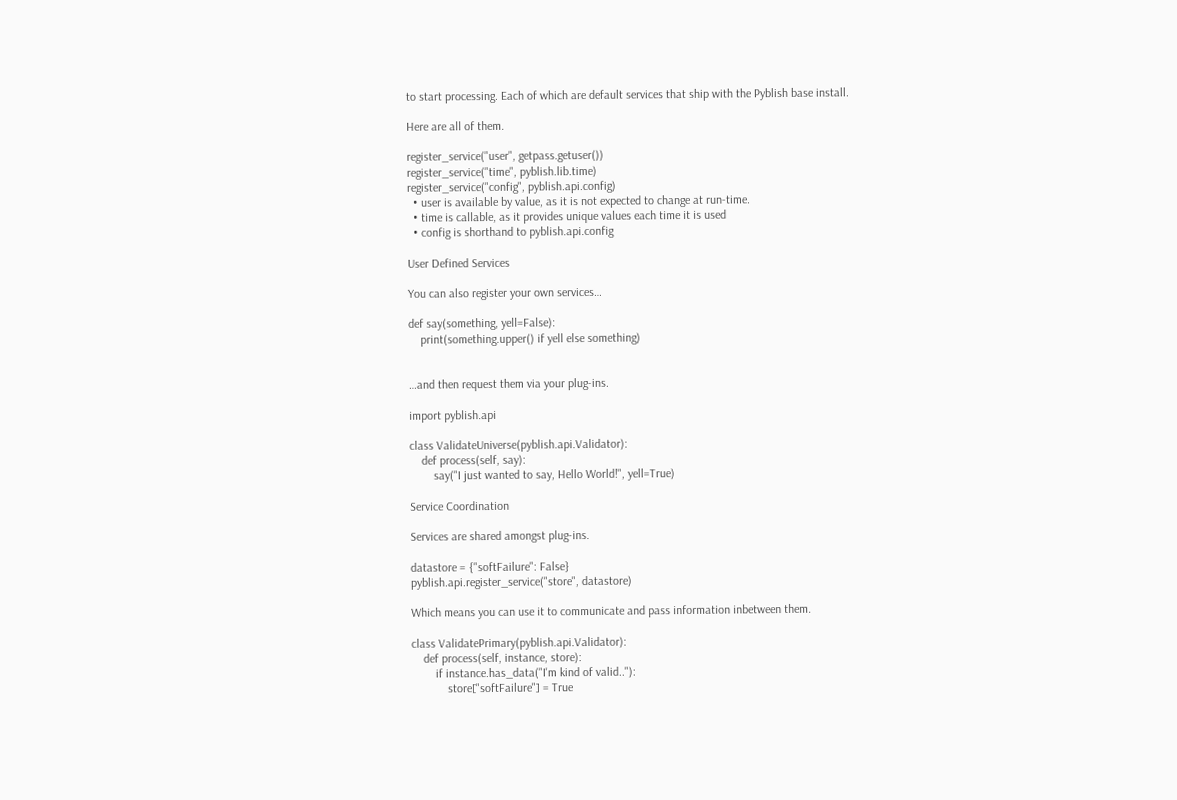to start processing. Each of which are default services that ship with the Pyblish base install.

Here are all of them.

register_service("user", getpass.getuser())
register_service("time", pyblish.lib.time)
register_service("config", pyblish.api.config)
  • user is available by value, as it is not expected to change at run-time.
  • time is callable, as it provides unique values each time it is used
  • config is shorthand to pyblish.api.config

User Defined Services

You can also register your own services…

def say(something, yell=False):
    print(something.upper() if yell else something)


…and then request them via your plug-ins.

import pyblish.api

class ValidateUniverse(pyblish.api.Validator):
    def process(self, say):
        say("I just wanted to say, Hello World!", yell=True)

Service Coordination

Services are shared amongst plug-ins.

datastore = {"softFailure": False}
pyblish.api.register_service("store", datastore)

Which means you can use it to communicate and pass information inbetween them.

class ValidatePrimary(pyblish.api.Validator):
    def process(self, instance, store):
        if instance.has_data("I'm kind of valid.."):
            store["softFailure"] = True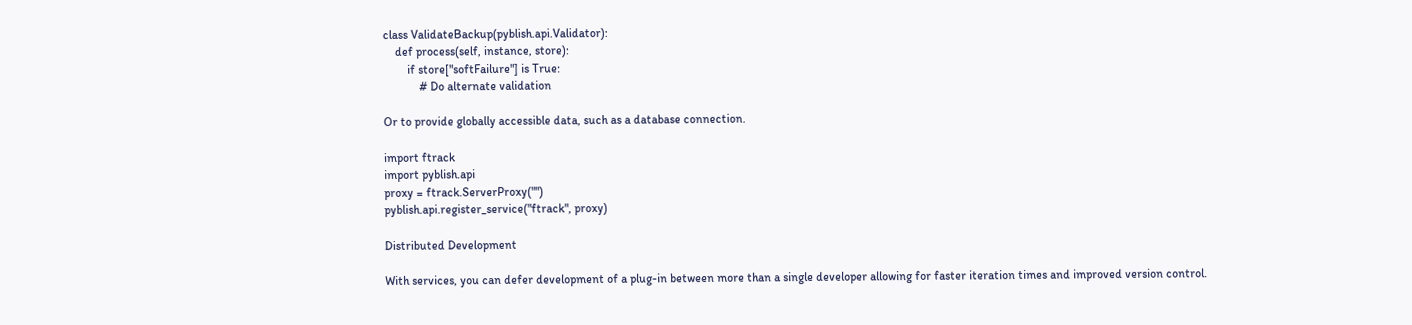class ValidateBackup(pyblish.api.Validator):
    def process(self, instance, store):
        if store["softFailure"] is True:
            # Do alternate validation

Or to provide globally accessible data, such as a database connection.

import ftrack
import pyblish.api
proxy = ftrack.ServerProxy("")
pyblish.api.register_service("ftrack", proxy)

Distributed Development

With services, you can defer development of a plug-in between more than a single developer allowing for faster iteration times and improved version control.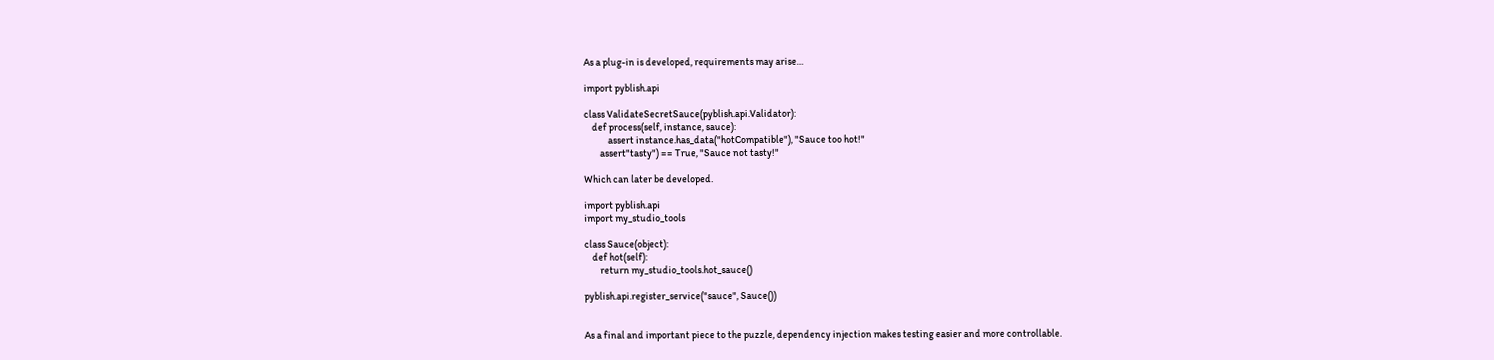As a plug-in is developed, requirements may arise…

import pyblish.api

class ValidateSecretSauce(pyblish.api.Validator):
    def process(self, instance, sauce):
            assert instance.has_data("hotCompatible"), "Sauce too hot!"
        assert"tasty") == True, "Sauce not tasty!"

Which can later be developed.

import pyblish.api
import my_studio_tools

class Sauce(object):
    def hot(self):
        return my_studio_tools.hot_sauce()

pyblish.api.register_service("sauce", Sauce())


As a final and important piece to the puzzle, dependency injection makes testing easier and more controllable.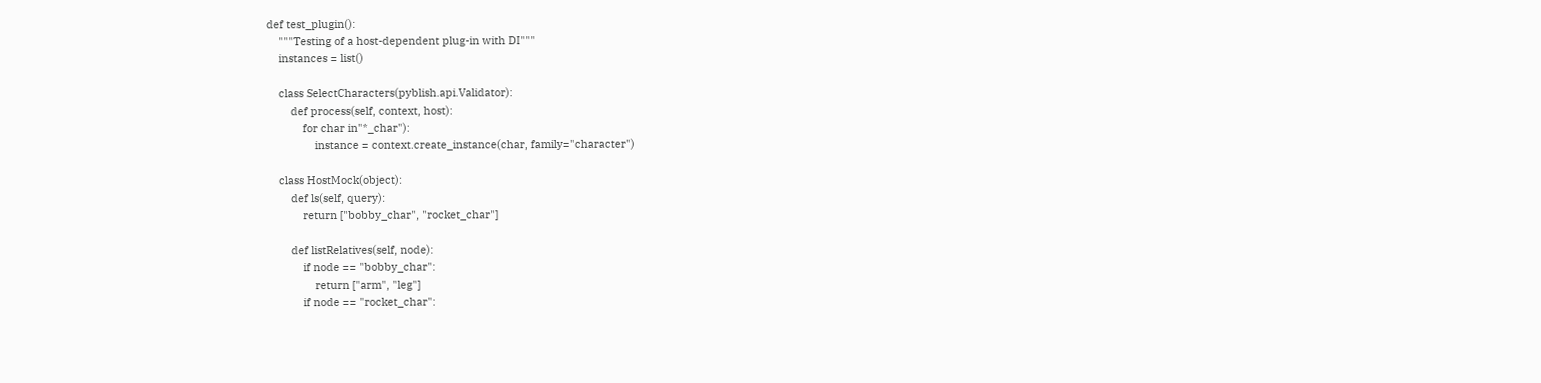def test_plugin():
    """Testing of a host-dependent plug-in with DI"""
    instances = list()

    class SelectCharacters(pyblish.api.Validator):
        def process(self, context, host):
            for char in"*_char"):
                instance = context.create_instance(char, family="character")

    class HostMock(object):
        def ls(self, query):
            return ["bobby_char", "rocket_char"]

        def listRelatives(self, node):
            if node == "bobby_char":
                return ["arm", "leg"]
            if node == "rocket_char":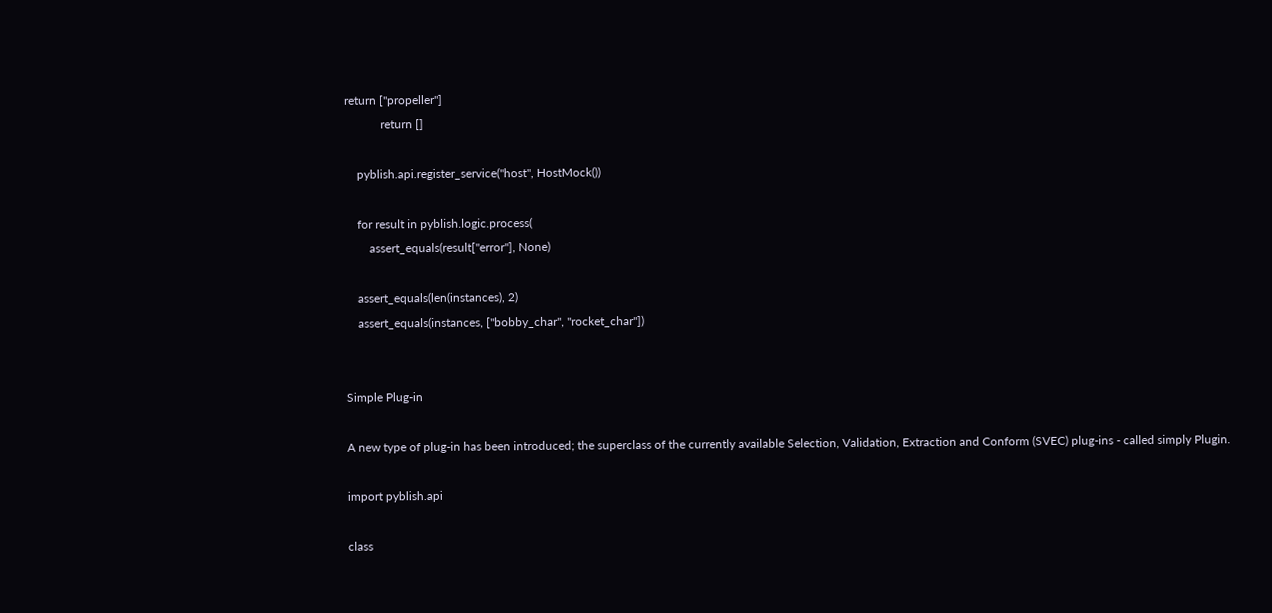return ["propeller"]
            return []

    pyblish.api.register_service("host", HostMock())

    for result in pyblish.logic.process(
        assert_equals(result["error"], None)

    assert_equals(len(instances), 2)
    assert_equals(instances, ["bobby_char", "rocket_char"])


Simple Plug-in

A new type of plug-in has been introduced; the superclass of the currently available Selection, Validation, Extraction and Conform (SVEC) plug-ins - called simply Plugin.

import pyblish.api

class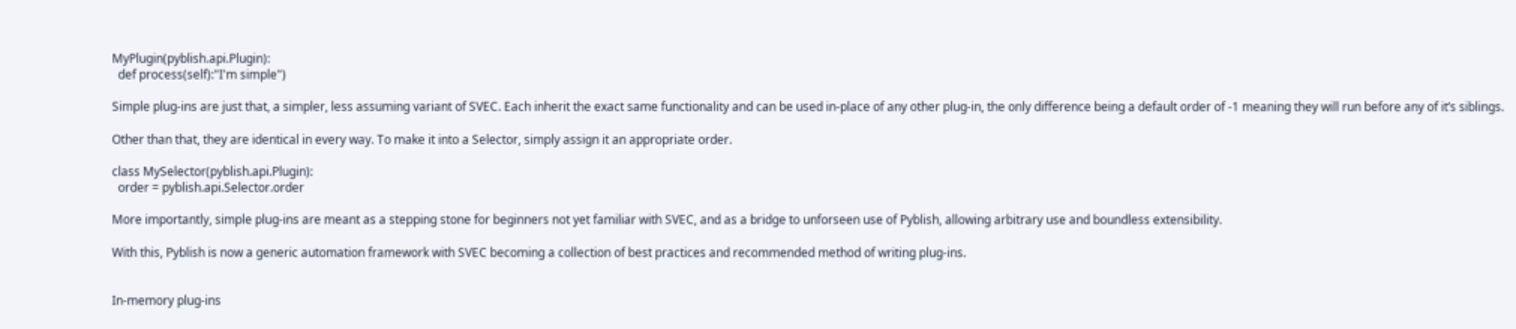MyPlugin(pyblish.api.Plugin):
  def process(self):"I'm simple")

Simple plug-ins are just that, a simpler, less assuming variant of SVEC. Each inherit the exact same functionality and can be used in-place of any other plug-in, the only difference being a default order of -1 meaning they will run before any of it’s siblings.

Other than that, they are identical in every way. To make it into a Selector, simply assign it an appropriate order.

class MySelector(pyblish.api.Plugin):
  order = pyblish.api.Selector.order

More importantly, simple plug-ins are meant as a stepping stone for beginners not yet familiar with SVEC, and as a bridge to unforseen use of Pyblish, allowing arbitrary use and boundless extensibility.

With this, Pyblish is now a generic automation framework with SVEC becoming a collection of best practices and recommended method of writing plug-ins.


In-memory plug-ins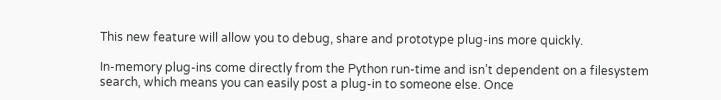This new feature will allow you to debug, share and prototype plug-ins more quickly.

In-memory plug-ins come directly from the Python run-time and isn’t dependent on a filesystem search, which means you can easily post a plug-in to someone else. Once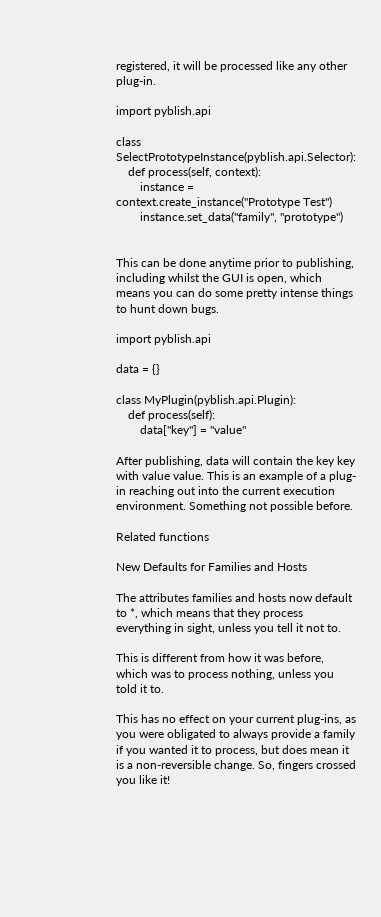registered, it will be processed like any other plug-in.

import pyblish.api

class SelectPrototypeInstance(pyblish.api.Selector):
    def process(self, context):
        instance = context.create_instance("Prototype Test")
        instance.set_data("family", "prototype")


This can be done anytime prior to publishing, including whilst the GUI is open, which means you can do some pretty intense things to hunt down bugs.

import pyblish.api

data = {}

class MyPlugin(pyblish.api.Plugin):
    def process(self):
        data["key"] = "value"

After publishing, data will contain the key key with value value. This is an example of a plug-in reaching out into the current execution environment. Something not possible before.

Related functions

New Defaults for Families and Hosts

The attributes families and hosts now default to *, which means that they process everything in sight, unless you tell it not to.

This is different from how it was before, which was to process nothing, unless you told it to.

This has no effect on your current plug-ins, as you were obligated to always provide a family if you wanted it to process, but does mean it is a non-reversible change. So, fingers crossed you like it!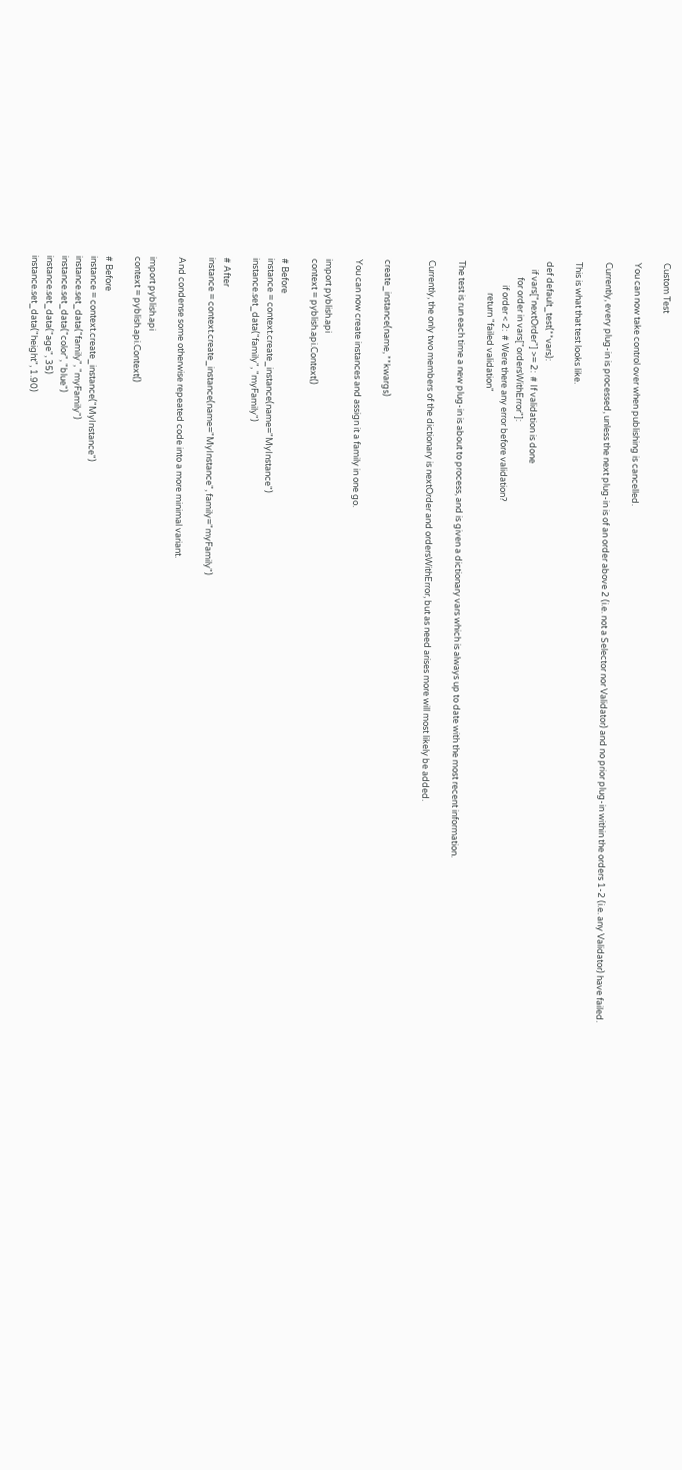Custom Test

You can now take control over when publishing is cancelled.

Currently, every plug-in is processed, unless the next plug-in is of an order above 2 (i.e. not a Selector nor Validator) and no prior plug-in within the orders 1-2 (i.e. any Validator) have failed.

This is what that test looks like.

def default_test(**vars):
    if vars["nextOrder"] >= 2:  # If validation is done
        for order in vars["ordersWithError"]:
            if order < 2:  # Were there any error before validation?
                return "failed validation"

The test is run each time a new plug-in is about to process, and is given a dictionary vars which is always up to date with the most recent information.

Currently, the only two members of the dictionary is nextOrder and ordersWithError, but as need arises more will most likely be added.


create_instance(name, **kwargs)

You can now create instances and assign it a family in one go.

import pyblish.api
context = pyblish.api.Context()

# Before
instance = context.create_instance(name="MyInstance")
instance.set_data("family", "myFamily")

# After
instance = context.create_instance(name="MyInstance", family="myFamily")

And condense some otherwise repeated code into a more minimal variant.

import pyblish.api
context = pyblish.api.Context()

# Before
instance = context.create_instance("MyInstance")
instance.set_data("family", "myFamily")
instance.set_data("color", "blue")
instance.set_data("age", 35)
instance.set_data("height", 1.90)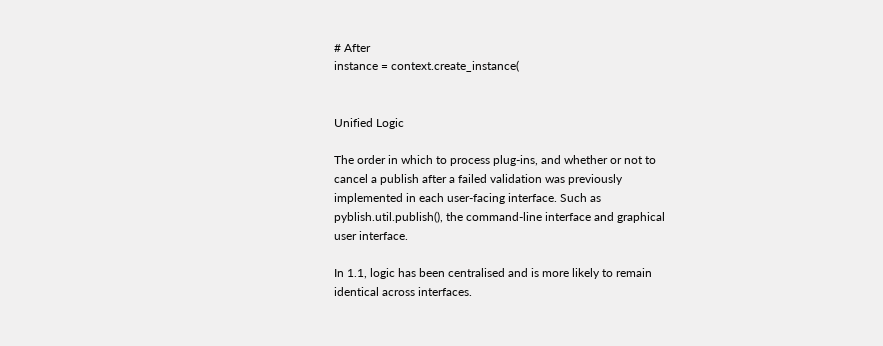# After
instance = context.create_instance(


Unified Logic

The order in which to process plug-ins, and whether or not to cancel a publish after a failed validation was previously implemented in each user-facing interface. Such as pyblish.util.publish(), the command-line interface and graphical user interface.

In 1.1, logic has been centralised and is more likely to remain identical across interfaces.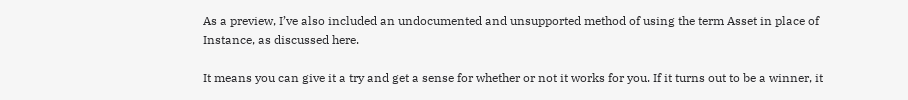As a preview, I’ve also included an undocumented and unsupported method of using the term Asset in place of Instance, as discussed here.

It means you can give it a try and get a sense for whether or not it works for you. If it turns out to be a winner, it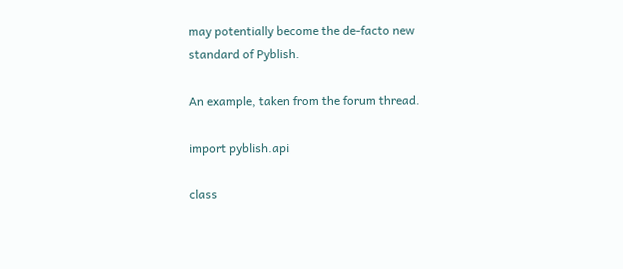may potentially become the de-facto new standard of Pyblish.

An example, taken from the forum thread.

import pyblish.api

class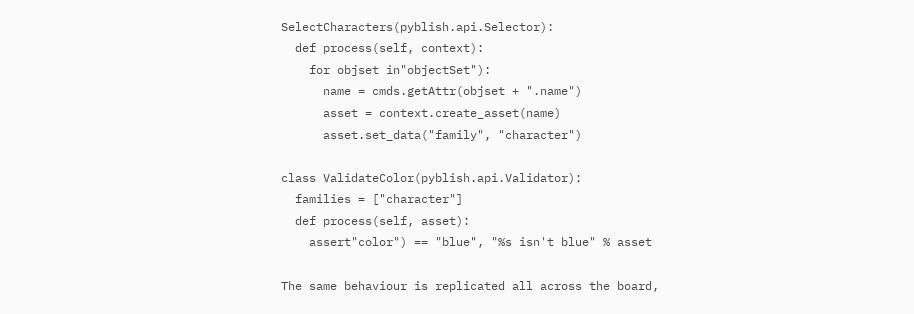SelectCharacters(pyblish.api.Selector):
  def process(self, context):
    for objset in"objectSet"):
      name = cmds.getAttr(objset + ".name")
      asset = context.create_asset(name)
      asset.set_data("family", "character")

class ValidateColor(pyblish.api.Validator):
  families = ["character"]
  def process(self, asset):
    assert"color") == "blue", "%s isn't blue" % asset

The same behaviour is replicated all across the board,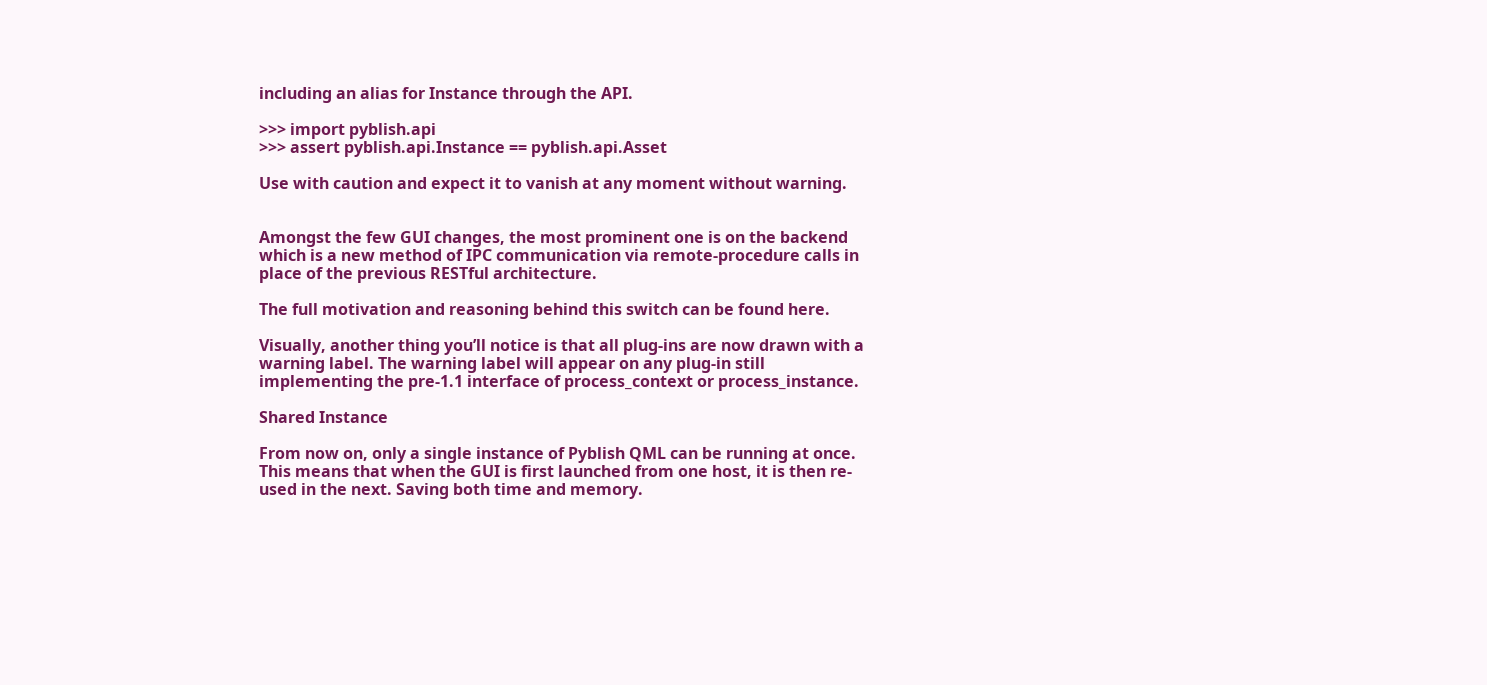including an alias for Instance through the API.

>>> import pyblish.api
>>> assert pyblish.api.Instance == pyblish.api.Asset

Use with caution and expect it to vanish at any moment without warning.


Amongst the few GUI changes, the most prominent one is on the backend which is a new method of IPC communication via remote-procedure calls in place of the previous RESTful architecture.

The full motivation and reasoning behind this switch can be found here.

Visually, another thing you’ll notice is that all plug-ins are now drawn with a warning label. The warning label will appear on any plug-in still implementing the pre-1.1 interface of process_context or process_instance.

Shared Instance

From now on, only a single instance of Pyblish QML can be running at once. This means that when the GUI is first launched from one host, it is then re-used in the next. Saving both time and memory.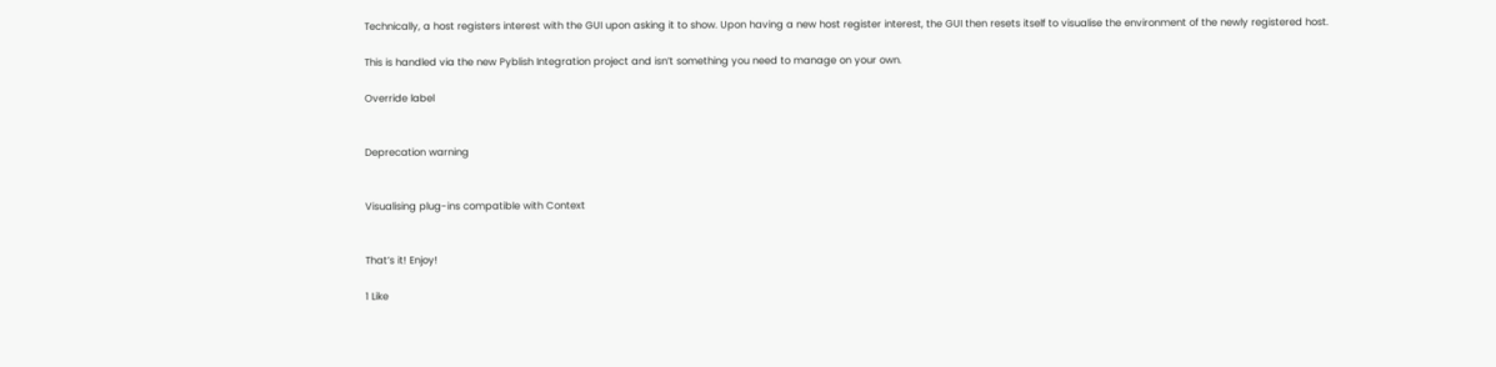Technically, a host registers interest with the GUI upon asking it to show. Upon having a new host register interest, the GUI then resets itself to visualise the environment of the newly registered host.

This is handled via the new Pyblish Integration project and isn’t something you need to manage on your own.

Override label


Deprecation warning


Visualising plug-ins compatible with Context


That’s it! Enjoy!

1 Like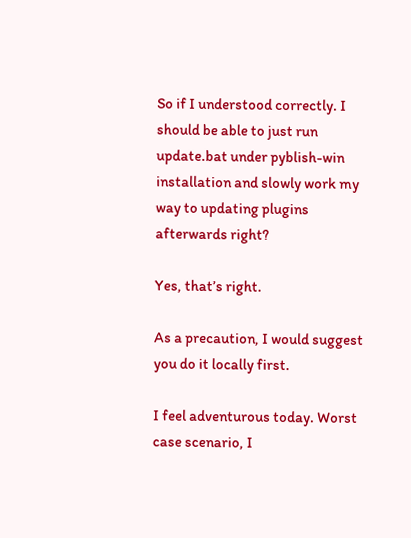So if I understood correctly. I should be able to just run update.bat under pyblish-win installation and slowly work my way to updating plugins afterwards right?

Yes, that’s right.

As a precaution, I would suggest you do it locally first.

I feel adventurous today. Worst case scenario, I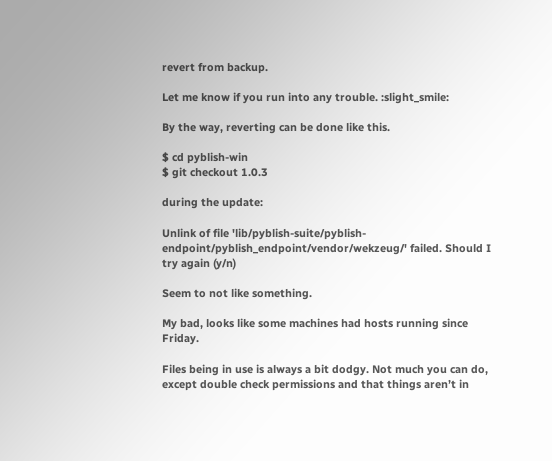revert from backup.

Let me know if you run into any trouble. :slight_smile:

By the way, reverting can be done like this.

$ cd pyblish-win
$ git checkout 1.0.3

during the update:

Unlink of file 'lib/pyblish-suite/pyblish-endpoint/pyblish_endpoint/vendor/wekzeug/' failed. Should I try again (y/n)

Seem to not like something.

My bad, looks like some machines had hosts running since Friday.

Files being in use is always a bit dodgy. Not much you can do, except double check permissions and that things aren’t in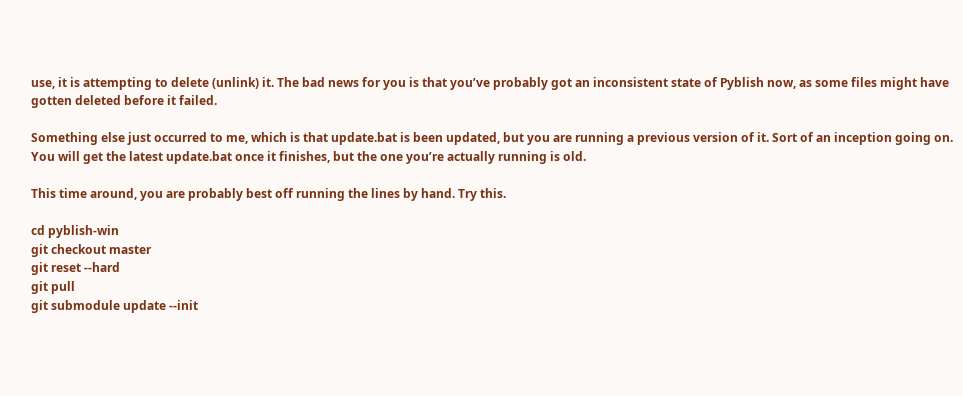use, it is attempting to delete (unlink) it. The bad news for you is that you’ve probably got an inconsistent state of Pyblish now, as some files might have gotten deleted before it failed.

Something else just occurred to me, which is that update.bat is been updated, but you are running a previous version of it. Sort of an inception going on. You will get the latest update.bat once it finishes, but the one you’re actually running is old.

This time around, you are probably best off running the lines by hand. Try this.

cd pyblish-win
git checkout master
git reset --hard
git pull
git submodule update --init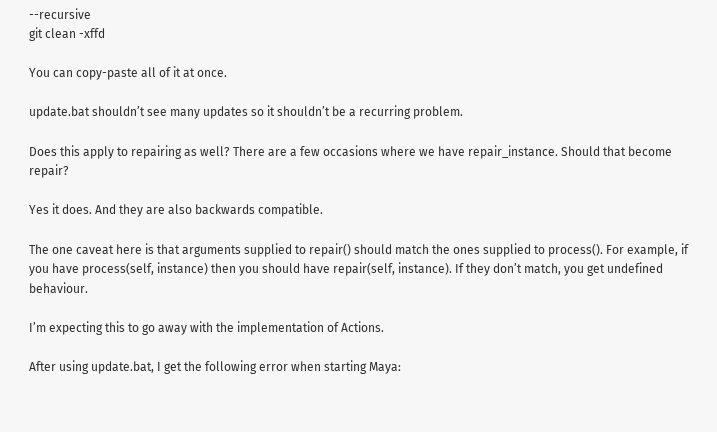--recursive
git clean -xffd

You can copy-paste all of it at once.

update.bat shouldn’t see many updates so it shouldn’t be a recurring problem.

Does this apply to repairing as well? There are a few occasions where we have repair_instance. Should that become repair?

Yes it does. And they are also backwards compatible.

The one caveat here is that arguments supplied to repair() should match the ones supplied to process(). For example, if you have process(self, instance) then you should have repair(self, instance). If they don’t match, you get undefined behaviour.

I’m expecting this to go away with the implementation of Actions.

After using update.bat, I get the following error when starting Maya: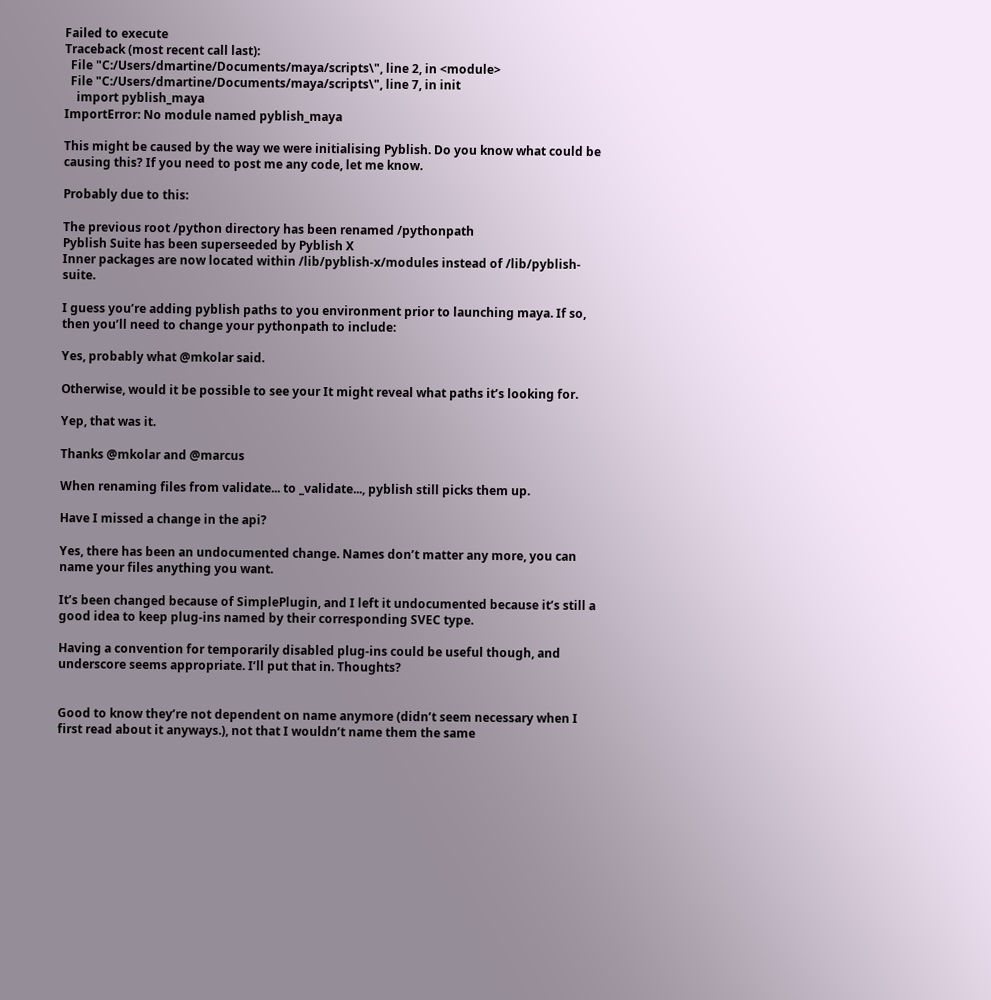Failed to execute
Traceback (most recent call last):
  File "C:/Users/dmartine/Documents/maya/scripts\", line 2, in <module>
  File "C:/Users/dmartine/Documents/maya/scripts\", line 7, in init
    import pyblish_maya
ImportError: No module named pyblish_maya

This might be caused by the way we were initialising Pyblish. Do you know what could be causing this? If you need to post me any code, let me know.

Probably due to this:

The previous root /python directory has been renamed /pythonpath
Pyblish Suite has been superseeded by Pyblish X
Inner packages are now located within /lib/pyblish-x/modules instead of /lib/pyblish-suite.

I guess you’re adding pyblish paths to you environment prior to launching maya. If so, then you’ll need to change your pythonpath to include:

Yes, probably what @mkolar said.

Otherwise, would it be possible to see your It might reveal what paths it’s looking for.

Yep, that was it.

Thanks @mkolar and @marcus

When renaming files from validate... to _validate..., pyblish still picks them up.

Have I missed a change in the api?

Yes, there has been an undocumented change. Names don’t matter any more, you can name your files anything you want.

It’s been changed because of SimplePlugin, and I left it undocumented because it’s still a good idea to keep plug-ins named by their corresponding SVEC type.

Having a convention for temporarily disabled plug-ins could be useful though, and underscore seems appropriate. I’ll put that in. Thoughts?


Good to know they’re not dependent on name anymore (didn’t seem necessary when I first read about it anyways.), not that I wouldn’t name them the same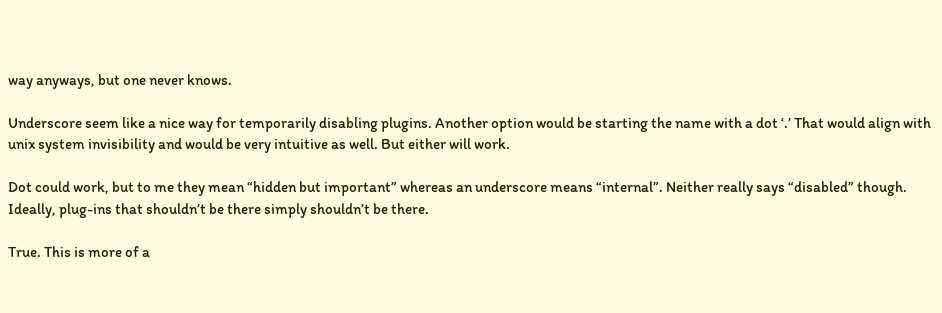way anyways, but one never knows.

Underscore seem like a nice way for temporarily disabling plugins. Another option would be starting the name with a dot ‘.’ That would align with unix system invisibility and would be very intuitive as well. But either will work.

Dot could work, but to me they mean “hidden but important” whereas an underscore means “internal”. Neither really says “disabled” though. Ideally, plug-ins that shouldn’t be there simply shouldn’t be there.

True. This is more of a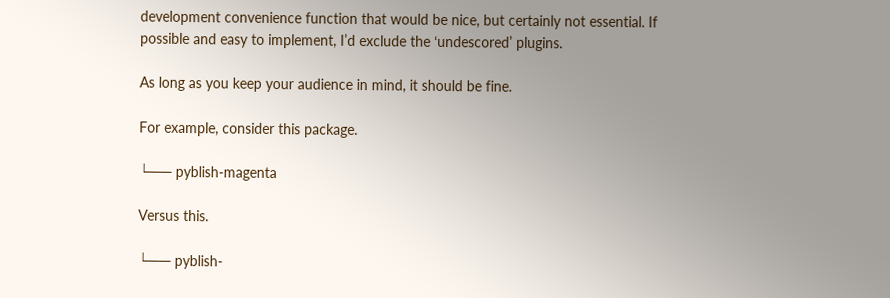development convenience function that would be nice, but certainly not essential. If possible and easy to implement, I’d exclude the ‘undescored’ plugins.

As long as you keep your audience in mind, it should be fine.

For example, consider this package.

└── pyblish-magenta

Versus this.

└── pyblish-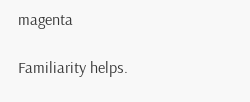magenta

Familiarity helps.